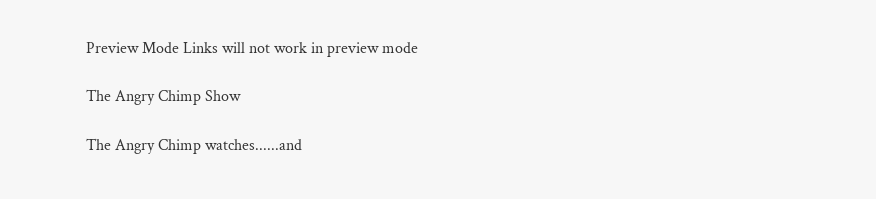Preview Mode Links will not work in preview mode

The Angry Chimp Show

The Angry Chimp watches......and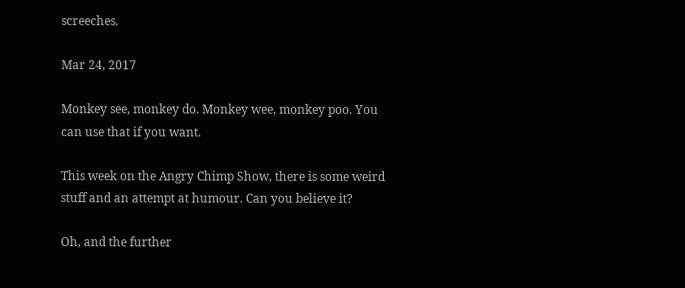screeches.

Mar 24, 2017

Monkey see, monkey do. Monkey wee, monkey poo. You can use that if you want.

This week on the Angry Chimp Show, there is some weird stuff and an attempt at humour. Can you believe it?

Oh, and the further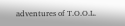adventures of T.O.O.L.